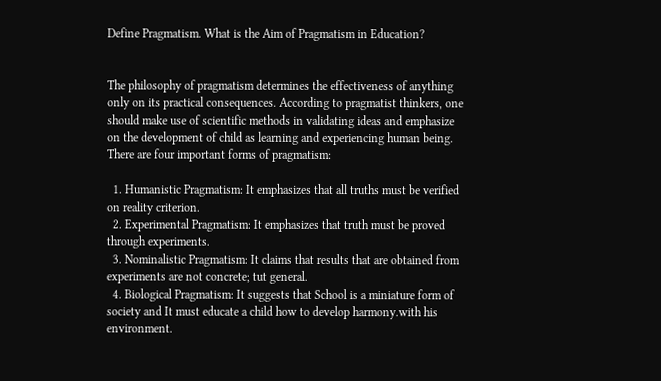Define Pragmatism. What is the Aim of Pragmatism in Education?


The philosophy of pragmatism determines the effectiveness of anything only on its practical consequences. According to pragmatist thinkers, one should make use of scientific methods in validating ideas and emphasize on the development of child as learning and experiencing human being. There are four important forms of pragmatism:

  1. Humanistic Pragmatism: It emphasizes that all truths must be verified on reality criterion.
  2. Experimental Pragmatism: It emphasizes that truth must be proved through experiments.
  3. Nominalistic Pragmatism: It claims that results that are obtained from experiments are not concrete; tut general.
  4. Biological Pragmatism: It suggests that School is a miniature form of society and It must educate a child how to develop harmony.with his environment.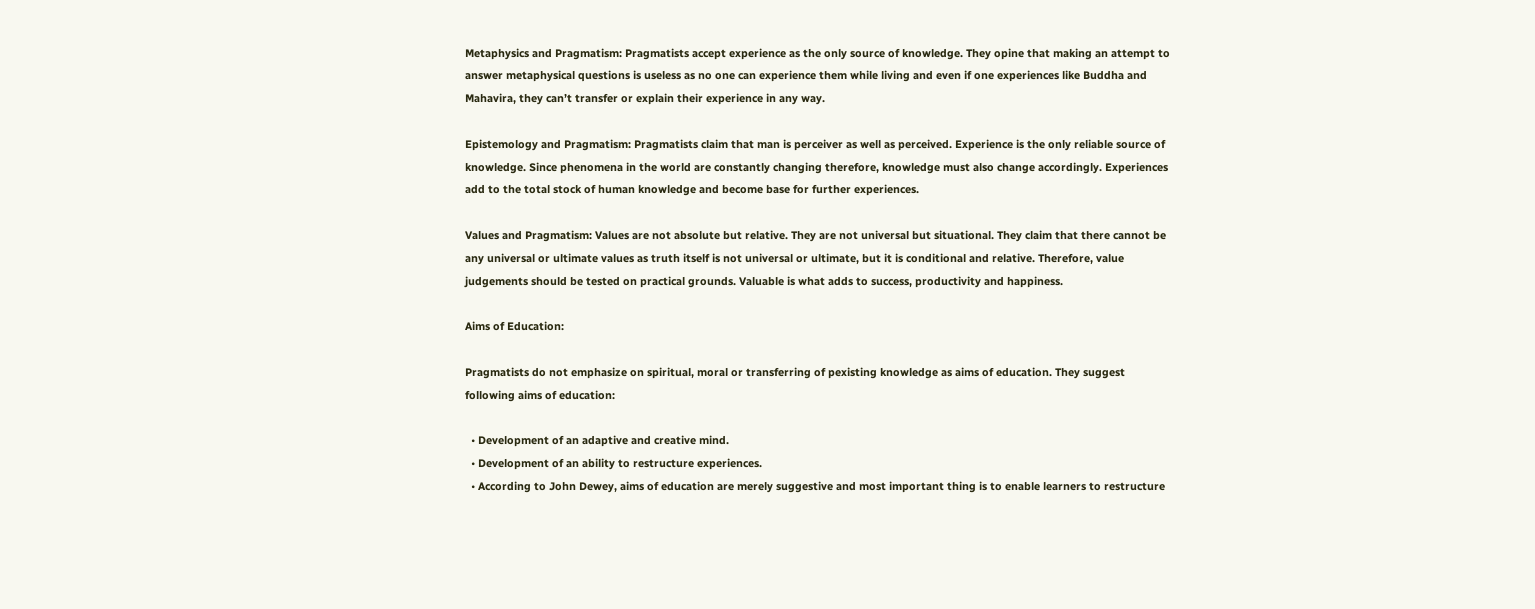Metaphysics and Pragmatism: Pragmatists accept experience as the only source of knowledge. They opine that making an attempt to answer metaphysical questions is useless as no one can experience them while living and even if one experiences like Buddha and Mahavira, they can’t transfer or explain their experience in any way.

Epistemology and Pragmatism: Pragmatists claim that man is perceiver as well as perceived. Experience is the only reliable source of knowledge. Since phenomena in the world are constantly changing therefore, knowledge must also change accordingly. Experiences add to the total stock of human knowledge and become base for further experiences.

Values and Pragmatism: Values are not absolute but relative. They are not universal but situational. They claim that there cannot be any universal or ultimate values as truth itself is not universal or ultimate, but it is conditional and relative. Therefore, value judgements should be tested on practical grounds. Valuable is what adds to success, productivity and happiness.

Aims of Education:

Pragmatists do not emphasize on spiritual, moral or transferring of pexisting knowledge as aims of education. They suggest following aims of education:

  • Development of an adaptive and creative mind.
  • Development of an ability to restructure experiences.
  • According to John Dewey, aims of education are merely suggestive and most important thing is to enable learners to restructure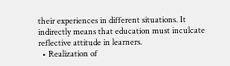their experiences in different situations. It indirectly means that education must inculcate reflective attitude in learners.
  • Realization of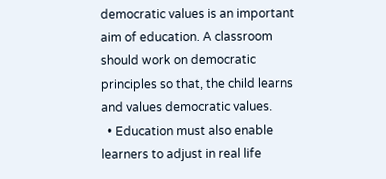democratic values is an important aim of education. A classroom should work on democratic principles so that, the child learns and values democratic values.
  • Education must also enable learners to adjust in real life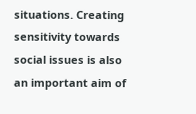situations. Creating sensitivity towards social issues is also an important aim of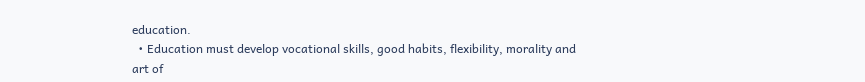education.
  • Education must develop vocational skills, good habits, flexibility, morality and art of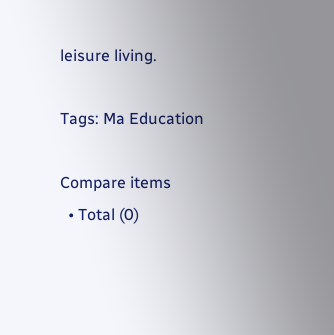leisure living.

Tags: Ma Education

Compare items
  • Total (0)